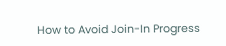How to Avoid Join-In Progress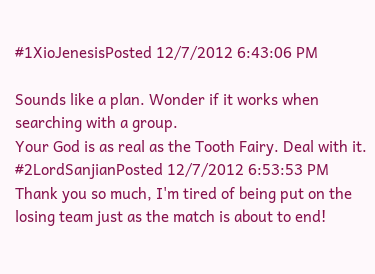#1XioJenesisPosted 12/7/2012 6:43:06 PM

Sounds like a plan. Wonder if it works when searching with a group.
Your God is as real as the Tooth Fairy. Deal with it.
#2LordSanjianPosted 12/7/2012 6:53:53 PM
Thank you so much, I'm tired of being put on the losing team just as the match is about to end!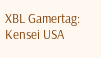XBL Gamertag: Kensei USA